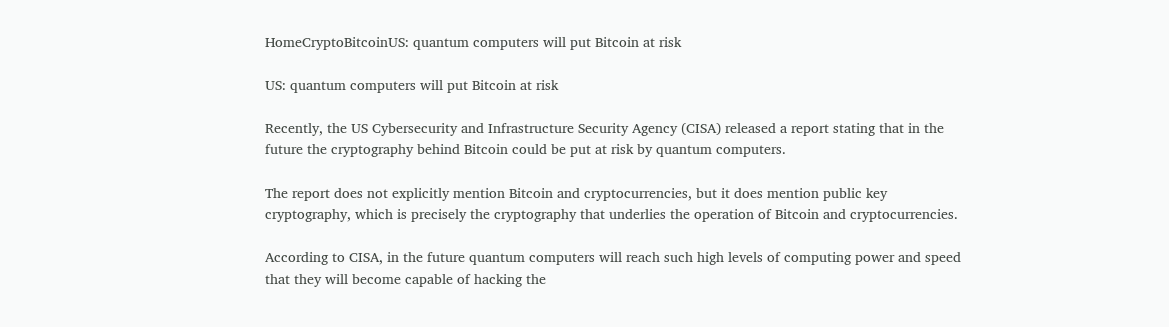HomeCryptoBitcoinUS: quantum computers will put Bitcoin at risk

US: quantum computers will put Bitcoin at risk

Recently, the US Cybersecurity and Infrastructure Security Agency (CISA) released a report stating that in the future the cryptography behind Bitcoin could be put at risk by quantum computers.

The report does not explicitly mention Bitcoin and cryptocurrencies, but it does mention public key cryptography, which is precisely the cryptography that underlies the operation of Bitcoin and cryptocurrencies.

According to CISA, in the future quantum computers will reach such high levels of computing power and speed that they will become capable of hacking the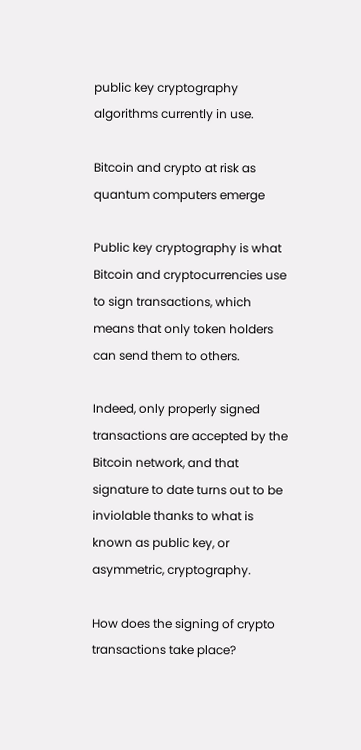public key cryptography algorithms currently in use.

Bitcoin and crypto at risk as quantum computers emerge

Public key cryptography is what Bitcoin and cryptocurrencies use to sign transactions, which means that only token holders can send them to others.

Indeed, only properly signed transactions are accepted by the Bitcoin network, and that signature to date turns out to be inviolable thanks to what is known as public key, or asymmetric, cryptography.

How does the signing of crypto transactions take place?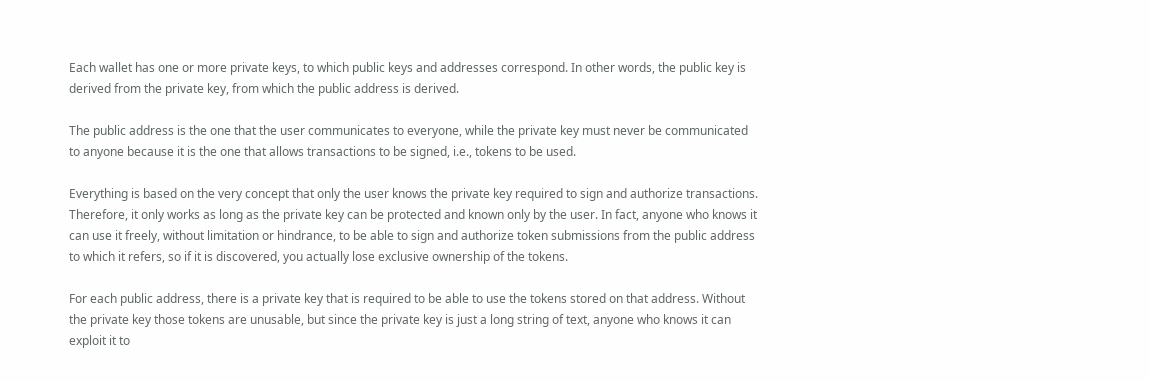Each wallet has one or more private keys, to which public keys and addresses correspond. In other words, the public key is derived from the private key, from which the public address is derived.

The public address is the one that the user communicates to everyone, while the private key must never be communicated to anyone because it is the one that allows transactions to be signed, i.e., tokens to be used.

Everything is based on the very concept that only the user knows the private key required to sign and authorize transactions. Therefore, it only works as long as the private key can be protected and known only by the user. In fact, anyone who knows it can use it freely, without limitation or hindrance, to be able to sign and authorize token submissions from the public address to which it refers, so if it is discovered, you actually lose exclusive ownership of the tokens.

For each public address, there is a private key that is required to be able to use the tokens stored on that address. Without the private key those tokens are unusable, but since the private key is just a long string of text, anyone who knows it can exploit it to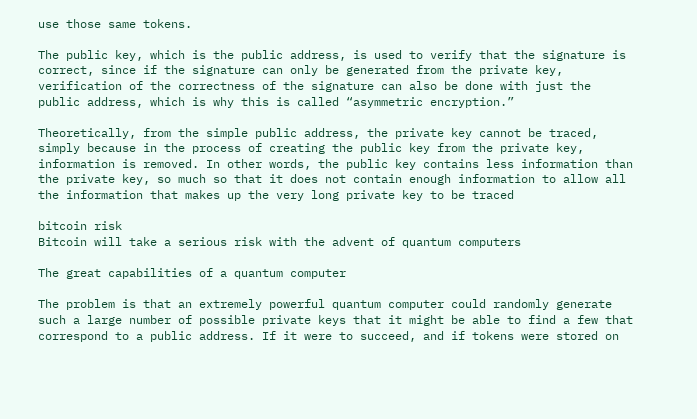use those same tokens.

The public key, which is the public address, is used to verify that the signature is correct, since if the signature can only be generated from the private key, verification of the correctness of the signature can also be done with just the public address, which is why this is called “asymmetric encryption.”

Theoretically, from the simple public address, the private key cannot be traced, simply because in the process of creating the public key from the private key, information is removed. In other words, the public key contains less information than the private key, so much so that it does not contain enough information to allow all the information that makes up the very long private key to be traced

bitcoin risk
Bitcoin will take a serious risk with the advent of quantum computers

The great capabilities of a quantum computer

The problem is that an extremely powerful quantum computer could randomly generate such a large number of possible private keys that it might be able to find a few that correspond to a public address. If it were to succeed, and if tokens were stored on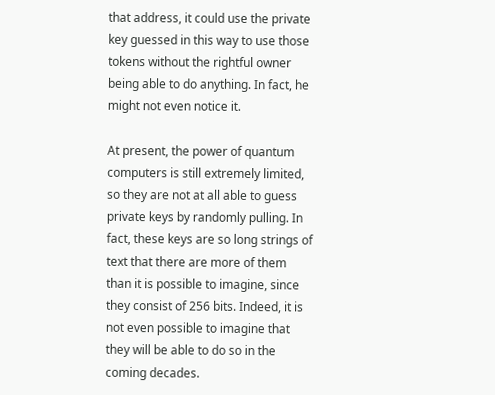that address, it could use the private key guessed in this way to use those tokens without the rightful owner being able to do anything. In fact, he might not even notice it.

At present, the power of quantum computers is still extremely limited, so they are not at all able to guess private keys by randomly pulling. In fact, these keys are so long strings of text that there are more of them than it is possible to imagine, since they consist of 256 bits. Indeed, it is not even possible to imagine that they will be able to do so in the coming decades.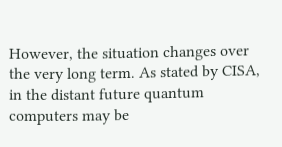However, the situation changes over the very long term. As stated by CISA, in the distant future quantum computers may be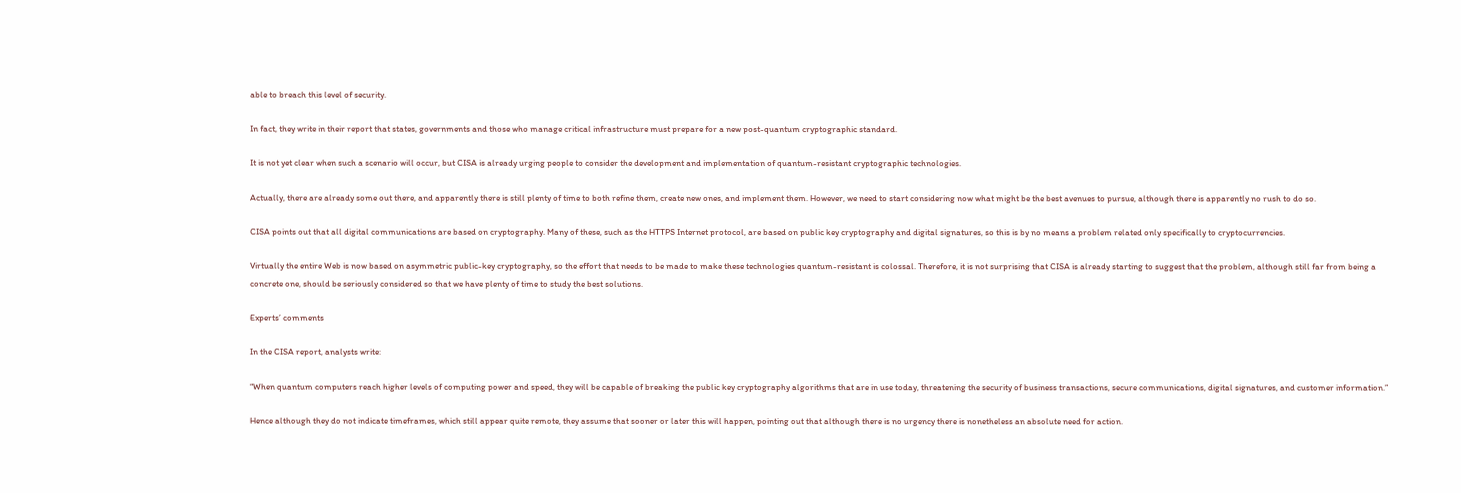able to breach this level of security.

In fact, they write in their report that states, governments and those who manage critical infrastructure must prepare for a new post-quantum cryptographic standard.

It is not yet clear when such a scenario will occur, but CISA is already urging people to consider the development and implementation of quantum-resistant cryptographic technologies.

Actually, there are already some out there, and apparently there is still plenty of time to both refine them, create new ones, and implement them. However, we need to start considering now what might be the best avenues to pursue, although there is apparently no rush to do so.

CISA points out that all digital communications are based on cryptography. Many of these, such as the HTTPS Internet protocol, are based on public key cryptography and digital signatures, so this is by no means a problem related only specifically to cryptocurrencies.

Virtually the entire Web is now based on asymmetric public-key cryptography, so the effort that needs to be made to make these technologies quantum-resistant is colossal. Therefore, it is not surprising that CISA is already starting to suggest that the problem, although still far from being a concrete one, should be seriously considered so that we have plenty of time to study the best solutions.

Experts’ comments

In the CISA report, analysts write:

“When quantum computers reach higher levels of computing power and speed, they will be capable of breaking the public key cryptography algorithms that are in use today, threatening the security of business transactions, secure communications, digital signatures, and customer information.”

Hence although they do not indicate timeframes, which still appear quite remote, they assume that sooner or later this will happen, pointing out that although there is no urgency there is nonetheless an absolute need for action.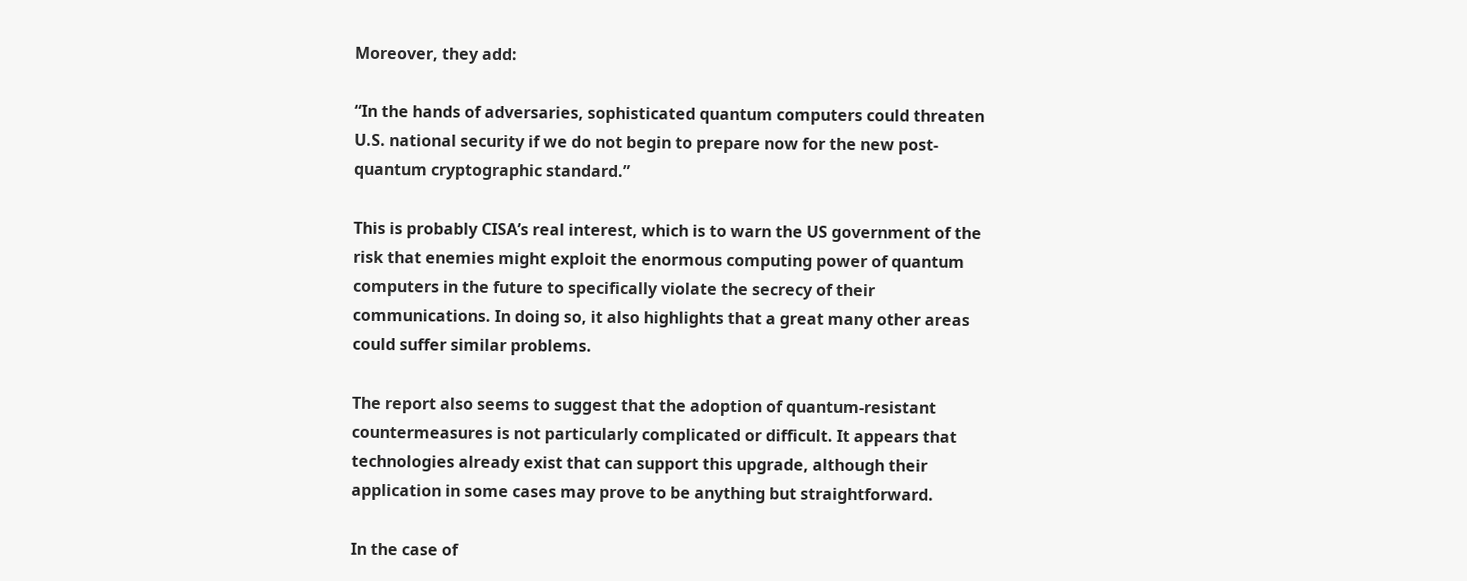Moreover, they add:

“In the hands of adversaries, sophisticated quantum computers could threaten U.S. national security if we do not begin to prepare now for the new post-quantum cryptographic standard.”

This is probably CISA’s real interest, which is to warn the US government of the risk that enemies might exploit the enormous computing power of quantum computers in the future to specifically violate the secrecy of their communications. In doing so, it also highlights that a great many other areas could suffer similar problems.

The report also seems to suggest that the adoption of quantum-resistant countermeasures is not particularly complicated or difficult. It appears that technologies already exist that can support this upgrade, although their application in some cases may prove to be anything but straightforward.

In the case of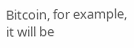Bitcoin, for example, it will be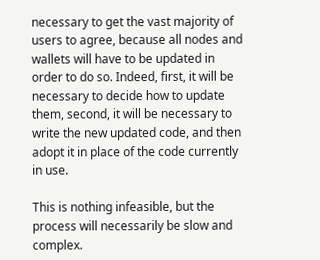necessary to get the vast majority of users to agree, because all nodes and wallets will have to be updated in order to do so. Indeed, first, it will be necessary to decide how to update them, second, it will be necessary to write the new updated code, and then adopt it in place of the code currently in use.

This is nothing infeasible, but the process will necessarily be slow and complex.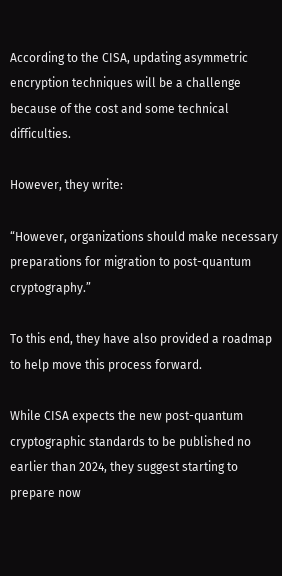According to the CISA, updating asymmetric encryption techniques will be a challenge because of the cost and some technical difficulties.

However, they write:

“However, organizations should make necessary preparations for migration to post-quantum cryptography.”

To this end, they have also provided a roadmap to help move this process forward.

While CISA expects the new post-quantum cryptographic standards to be published no earlier than 2024, they suggest starting to prepare now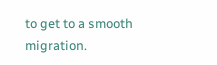to get to a smooth migration.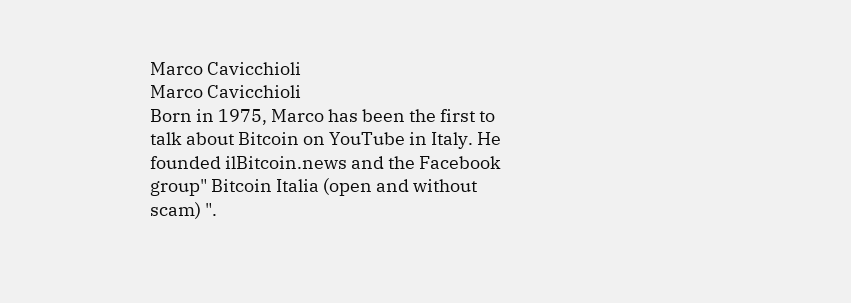Marco Cavicchioli
Marco Cavicchioli
Born in 1975, Marco has been the first to talk about Bitcoin on YouTube in Italy. He founded ilBitcoin.news and the Facebook group" Bitcoin Italia (open and without scam) ".